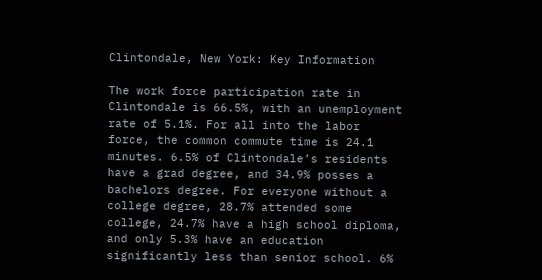Clintondale, New York: Key Information

The work force participation rate in Clintondale is 66.5%, with an unemployment rate of 5.1%. For all into the labor force, the common commute time is 24.1 minutes. 6.5% of Clintondale’s residents have a grad degree, and 34.9% posses a bachelors degree. For everyone without a college degree, 28.7% attended some college, 24.7% have a high school diploma, and only 5.3% have an education significantly less than senior school. 6%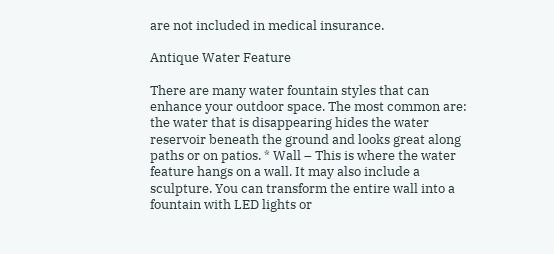are not included in medical insurance.

Antique Water Feature

There are many water fountain styles that can enhance your outdoor space. The most common are: the water that is disappearing hides the water reservoir beneath the ground and looks great along paths or on patios. * Wall – This is where the water feature hangs on a wall. It may also include a sculpture. You can transform the entire wall into a fountain with LED lights or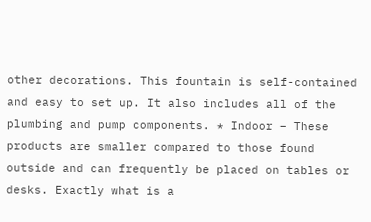other decorations. This fountain is self-contained and easy to set up. It also includes all of the plumbing and pump components. * Indoor – These products are smaller compared to those found outside and can frequently be placed on tables or desks. Exactly what is a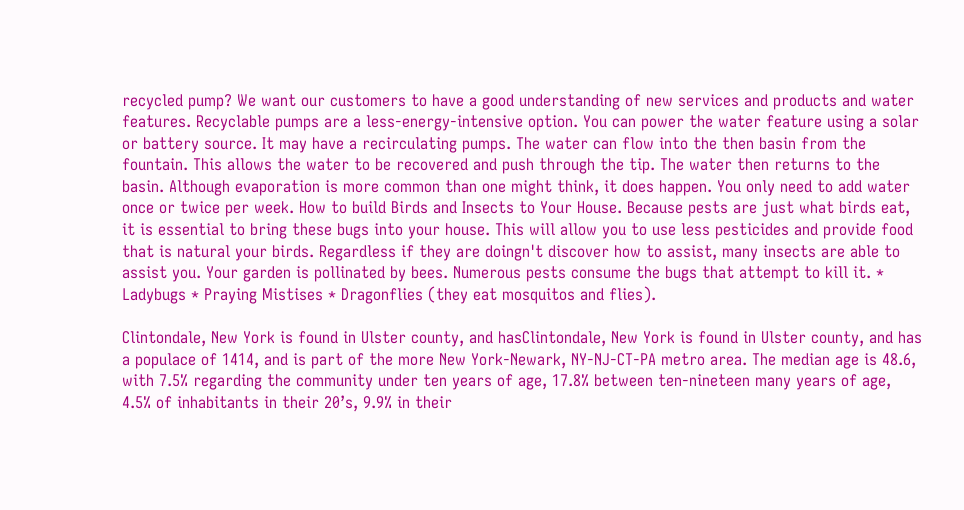recycled pump? We want our customers to have a good understanding of new services and products and water features. Recyclable pumps are a less-energy-intensive option. You can power the water feature using a solar or battery source. It may have a recirculating pumps. The water can flow into the then basin from the fountain. This allows the water to be recovered and push through the tip. The water then returns to the basin. Although evaporation is more common than one might think, it does happen. You only need to add water once or twice per week. How to build Birds and Insects to Your House. Because pests are just what birds eat, it is essential to bring these bugs into your house. This will allow you to use less pesticides and provide food that is natural your birds. Regardless if they are doingn't discover how to assist, many insects are able to assist you. Your garden is pollinated by bees. Numerous pests consume the bugs that attempt to kill it. * Ladybugs * Praying Mistises * Dragonflies (they eat mosquitos and flies).

Clintondale, New York is found in Ulster county, and hasClintondale, New York is found in Ulster county, and has a populace of 1414, and is part of the more New York-Newark, NY-NJ-CT-PA metro area. The median age is 48.6, with 7.5% regarding the community under ten years of age, 17.8% between ten-nineteen many years of age, 4.5% of inhabitants in their 20’s, 9.9% in their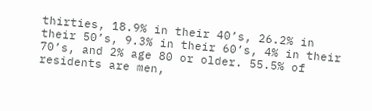thirties, 18.9% in their 40’s, 26.2% in their 50’s, 9.3% in their 60’s, 4% in their 70’s, and 2% age 80 or older. 55.5% of residents are men,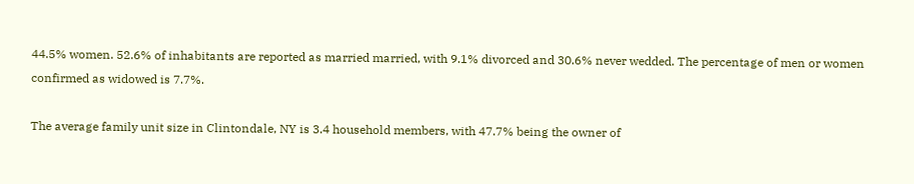44.5% women. 52.6% of inhabitants are reported as married married, with 9.1% divorced and 30.6% never wedded. The percentage of men or women confirmed as widowed is 7.7%.

The average family unit size in Clintondale, NY is 3.4 household members, with 47.7% being the owner of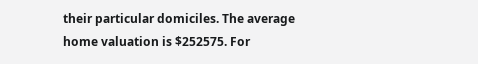their particular domiciles. The average home valuation is $252575. For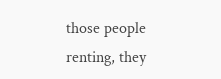those people renting, they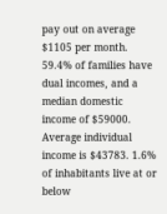pay out on average $1105 per month. 59.4% of families have dual incomes, and a median domestic income of $59000. Average individual income is $43783. 1.6% of inhabitants live at or below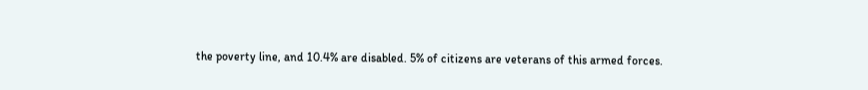the poverty line, and 10.4% are disabled. 5% of citizens are veterans of this armed forces.